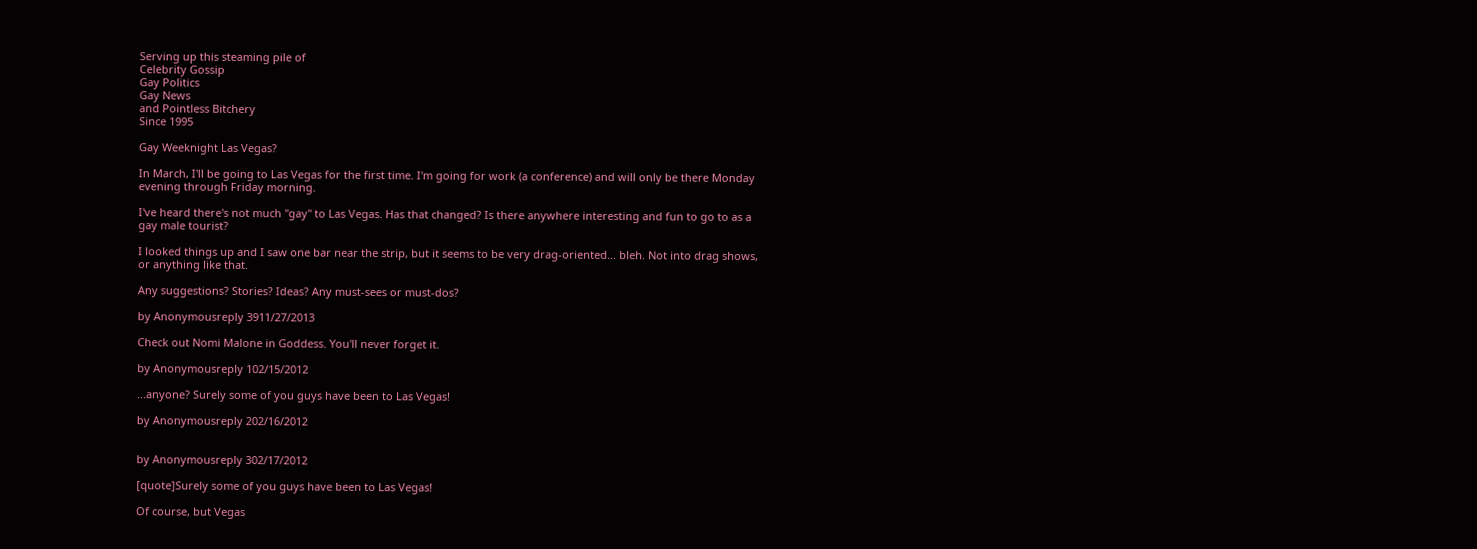Serving up this steaming pile of
Celebrity Gossip
Gay Politics
Gay News
and Pointless Bitchery
Since 1995

Gay Weeknight Las Vegas?

In March, I'll be going to Las Vegas for the first time. I'm going for work (a conference) and will only be there Monday evening through Friday morning.

I've heard there's not much "gay" to Las Vegas. Has that changed? Is there anywhere interesting and fun to go to as a gay male tourist?

I looked things up and I saw one bar near the strip, but it seems to be very drag-oriented... bleh. Not into drag shows, or anything like that.

Any suggestions? Stories? Ideas? Any must-sees or must-dos?

by Anonymousreply 3911/27/2013

Check out Nomi Malone in Goddess. You'll never forget it.

by Anonymousreply 102/15/2012

...anyone? Surely some of you guys have been to Las Vegas!

by Anonymousreply 202/16/2012


by Anonymousreply 302/17/2012

[quote]Surely some of you guys have been to Las Vegas!

Of course, but Vegas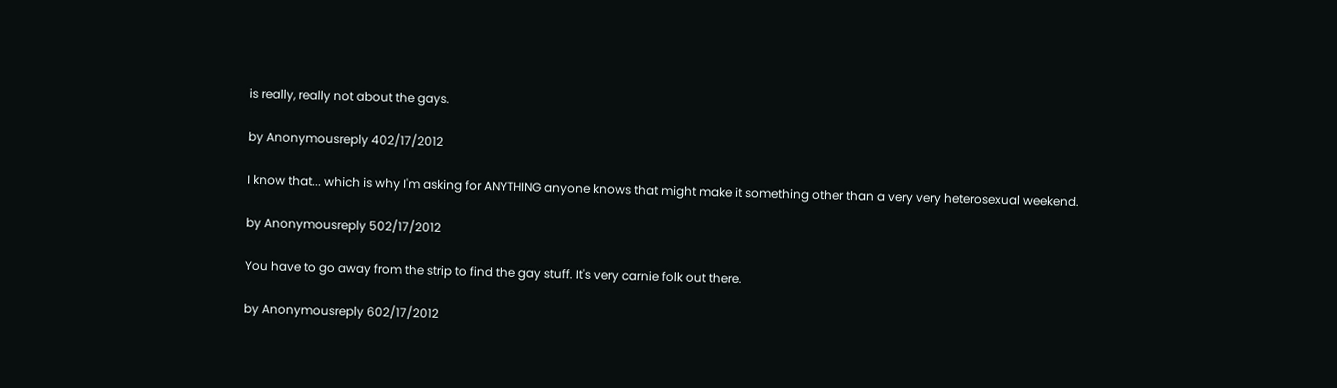is really, really not about the gays.

by Anonymousreply 402/17/2012

I know that... which is why I'm asking for ANYTHING anyone knows that might make it something other than a very very heterosexual weekend.

by Anonymousreply 502/17/2012

You have to go away from the strip to find the gay stuff. It's very carnie folk out there.

by Anonymousreply 602/17/2012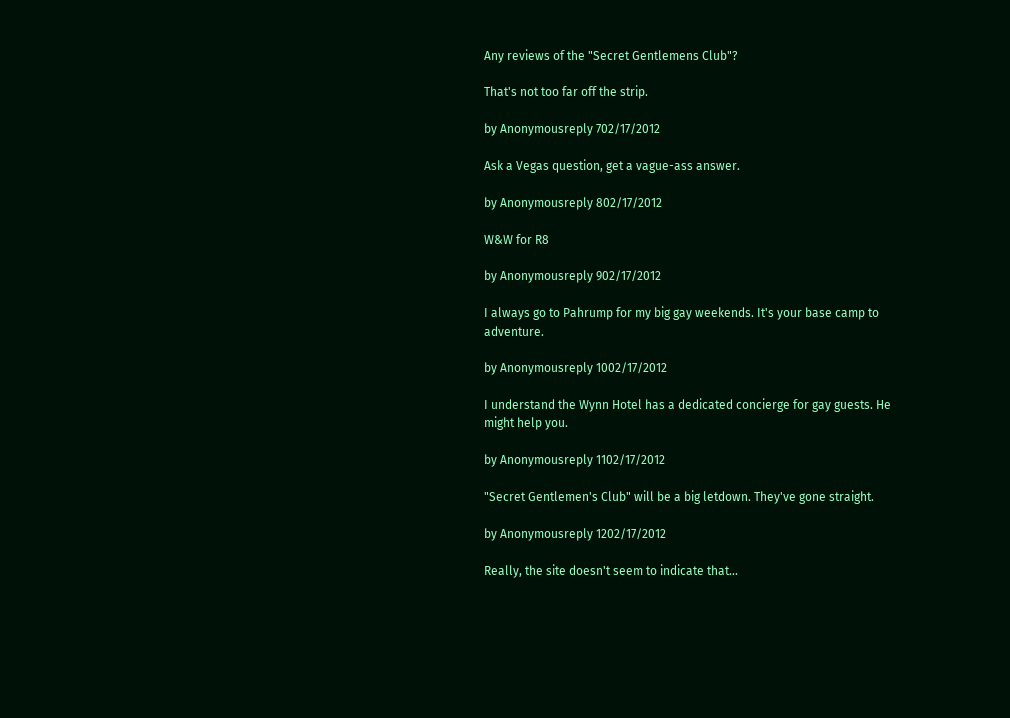Any reviews of the "Secret Gentlemens Club"?

That's not too far off the strip.

by Anonymousreply 702/17/2012

Ask a Vegas question, get a vague-ass answer.

by Anonymousreply 802/17/2012

W&W for R8

by Anonymousreply 902/17/2012

I always go to Pahrump for my big gay weekends. It's your base camp to adventure.

by Anonymousreply 1002/17/2012

I understand the Wynn Hotel has a dedicated concierge for gay guests. He might help you.

by Anonymousreply 1102/17/2012

"Secret Gentlemen's Club" will be a big letdown. They've gone straight.

by Anonymousreply 1202/17/2012

Really, the site doesn't seem to indicate that...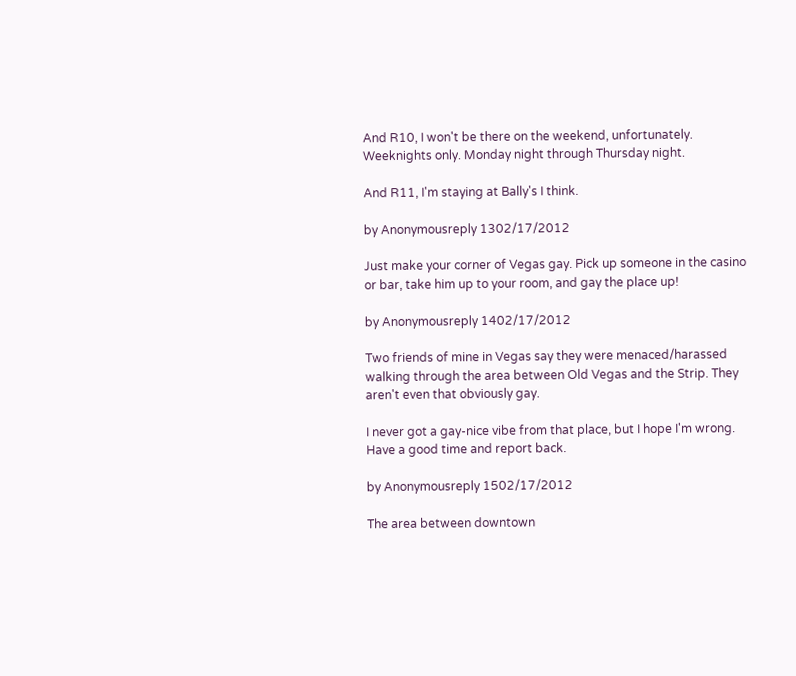And R10, I won't be there on the weekend, unfortunately. Weeknights only. Monday night through Thursday night.

And R11, I'm staying at Bally's I think.

by Anonymousreply 1302/17/2012

Just make your corner of Vegas gay. Pick up someone in the casino or bar, take him up to your room, and gay the place up!

by Anonymousreply 1402/17/2012

Two friends of mine in Vegas say they were menaced/harassed walking through the area between Old Vegas and the Strip. They aren't even that obviously gay.

I never got a gay-nice vibe from that place, but I hope I'm wrong. Have a good time and report back.

by Anonymousreply 1502/17/2012

The area between downtown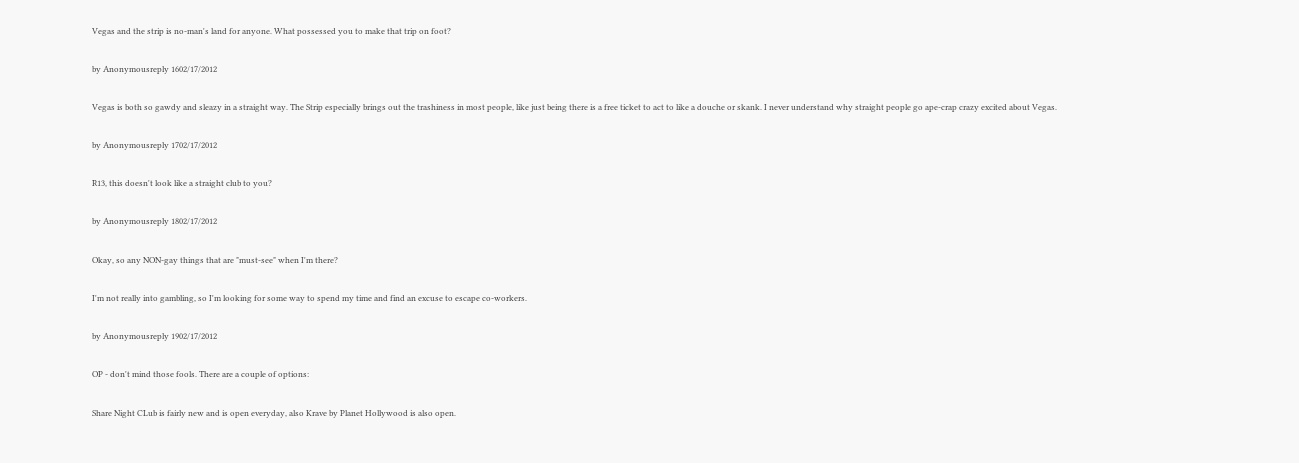Vegas and the strip is no-man's land for anyone. What possessed you to make that trip on foot?

by Anonymousreply 1602/17/2012

Vegas is both so gawdy and sleazy in a straight way. The Strip especially brings out the trashiness in most people, like just being there is a free ticket to act to like a douche or skank. I never understand why straight people go ape-crap crazy excited about Vegas.

by Anonymousreply 1702/17/2012

R13, this doesn't look like a straight club to you?

by Anonymousreply 1802/17/2012

Okay, so any NON-gay things that are "must-see" when I'm there?

I'm not really into gambling, so I'm looking for some way to spend my time and find an excuse to escape co-workers.

by Anonymousreply 1902/17/2012

OP - don't mind those fools. There are a couple of options:

Share Night CLub is fairly new and is open everyday, also Krave by Planet Hollywood is also open.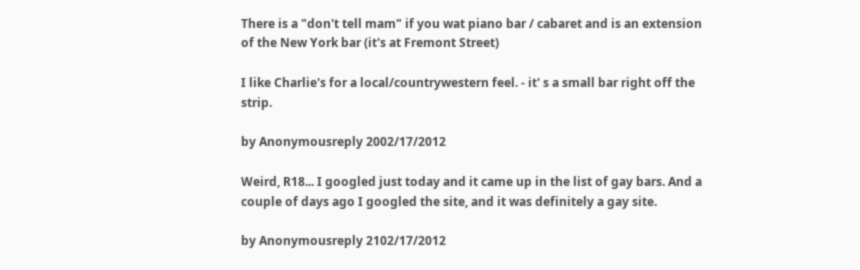There is a "don't tell mam" if you wat piano bar / cabaret and is an extension of the New York bar (it's at Fremont Street)

I like Charlie's for a local/countrywestern feel. - it' s a small bar right off the strip.

by Anonymousreply 2002/17/2012

Weird, R18... I googled just today and it came up in the list of gay bars. And a couple of days ago I googled the site, and it was definitely a gay site.

by Anonymousreply 2102/17/2012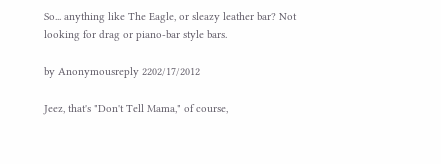So... anything like The Eagle, or sleazy leather bar? Not looking for drag or piano-bar style bars.

by Anonymousreply 2202/17/2012

Jeez, that's "Don't Tell Mama," of course,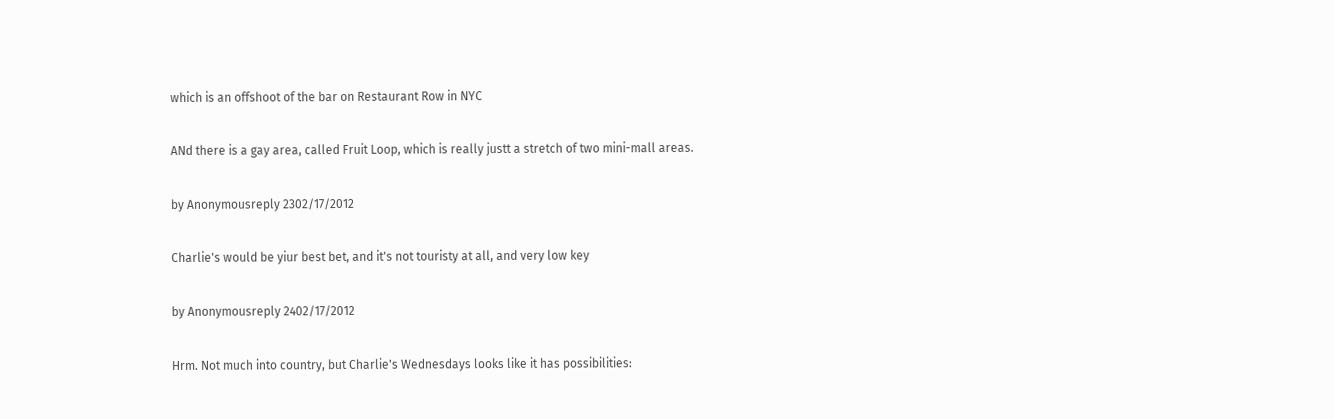which is an offshoot of the bar on Restaurant Row in NYC

ANd there is a gay area, called Fruit Loop, which is really justt a stretch of two mini-mall areas.

by Anonymousreply 2302/17/2012

Charlie's would be yiur best bet, and it's not touristy at all, and very low key

by Anonymousreply 2402/17/2012

Hrm. Not much into country, but Charlie's Wednesdays looks like it has possibilities: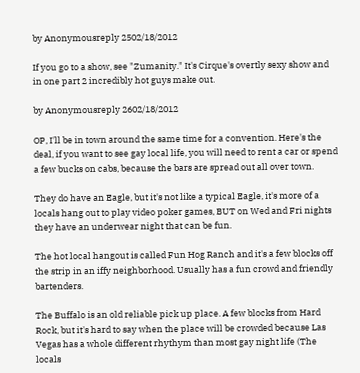by Anonymousreply 2502/18/2012

If you go to a show, see "Zumanity." It's Cirque's overtly sexy show and in one part 2 incredibly hot guys make out.

by Anonymousreply 2602/18/2012

OP, I'll be in town around the same time for a convention. Here's the deal, if you want to see gay local life, you will need to rent a car or spend a few bucks on cabs, because the bars are spread out all over town.

They do have an Eagle, but it's not like a typical Eagle, it's more of a locals hang out to play video poker games, BUT on Wed and Fri nights they have an underwear night that can be fun.

The hot local hangout is called Fun Hog Ranch and it's a few blocks off the strip in an iffy neighborhood. Usually has a fun crowd and friendly bartenders.

The Buffalo is an old reliable pick up place. A few blocks from Hard Rock, but it's hard to say when the place will be crowded because Las Vegas has a whole different rhythym than most gay night life (The locals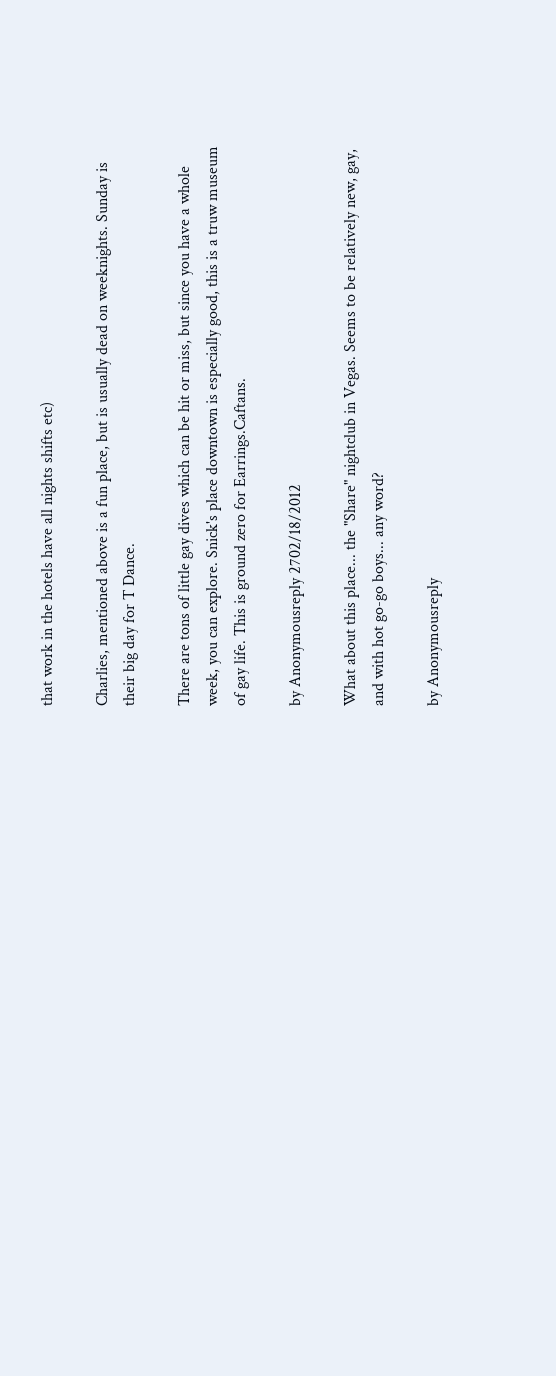that work in the hotels have all nights shifts etc)

Charlies, mentioned above is a fun place, but is usually dead on weeknights. Sunday is their big day for T Dance.

There are tons of little gay dives which can be hit or miss, but since you have a whole week, you can explore. Snick's place downtown is especially good, this is a truw museum of gay life. This is ground zero for Earrings.Caftans.

by Anonymousreply 2702/18/2012

What about this place... the "Share" nightclub in Vegas. Seems to be relatively new, gay, and with hot go-go boys... any word?

by Anonymousreply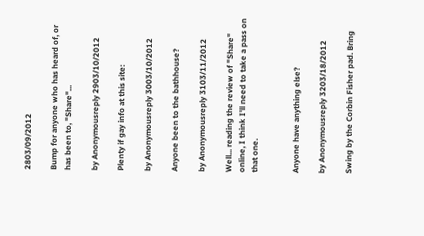2803/09/2012

Bump for anyone who has heard of, or has been to, "Share"...

by Anonymousreply 2903/10/2012

Plenty if gay info at this site:

by Anonymousreply 3003/10/2012

Anyone been to the bathhouse?

by Anonymousreply 3103/11/2012

Well... reading the review of "Share" online, I think I'll need to take a pass on that one.


Anyone have anything else?

by Anonymousreply 3203/18/2012

Swing by the Corbin Fisher pad. Bring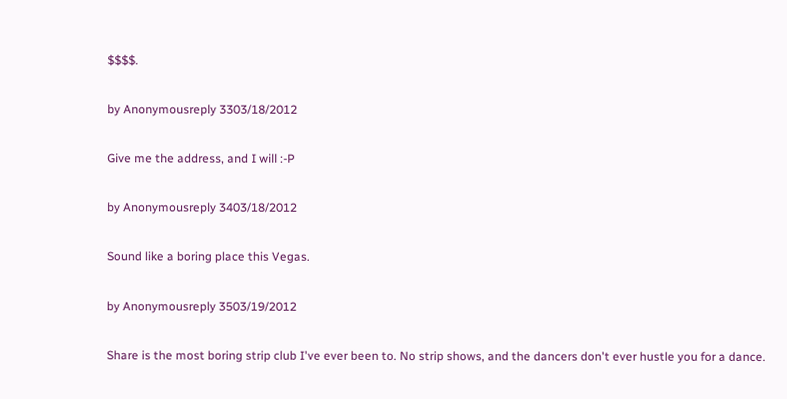$$$$.

by Anonymousreply 3303/18/2012

Give me the address, and I will :-P

by Anonymousreply 3403/18/2012

Sound like a boring place this Vegas.

by Anonymousreply 3503/19/2012

Share is the most boring strip club I've ever been to. No strip shows, and the dancers don't ever hustle you for a dance.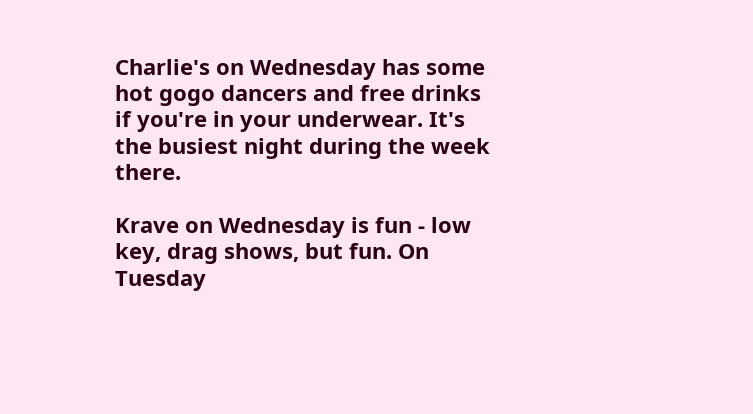Charlie's on Wednesday has some hot gogo dancers and free drinks if you're in your underwear. It's the busiest night during the week there.

Krave on Wednesday is fun - low key, drag shows, but fun. On Tuesday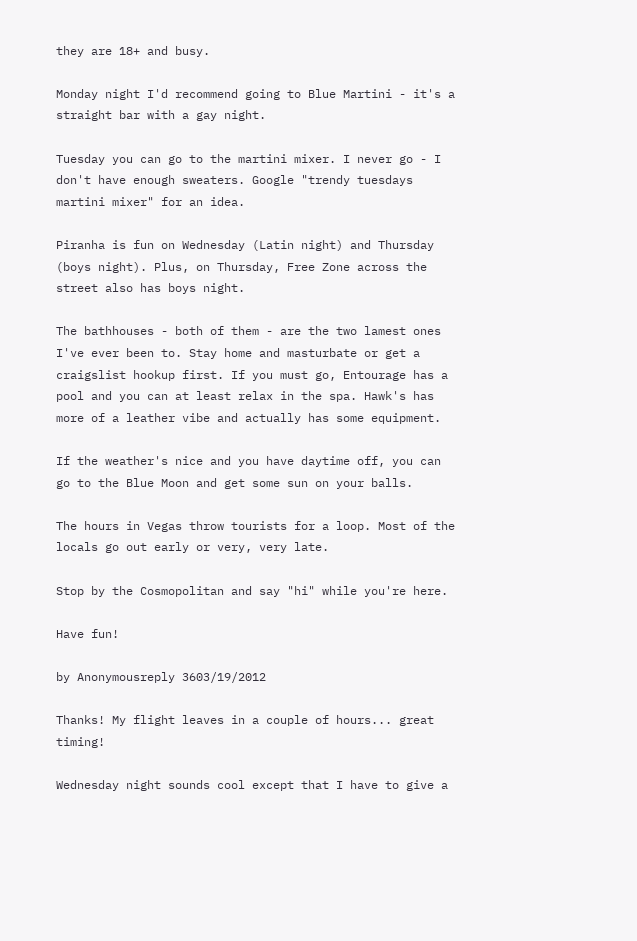they are 18+ and busy.

Monday night I'd recommend going to Blue Martini - it's a straight bar with a gay night.

Tuesday you can go to the martini mixer. I never go - I don't have enough sweaters. Google "trendy tuesdays martini mixer" for an idea.

Piranha is fun on Wednesday (Latin night) and Thursday (boys night). Plus, on Thursday, Free Zone across the street also has boys night.

The bathhouses - both of them - are the two lamest ones I've ever been to. Stay home and masturbate or get a craigslist hookup first. If you must go, Entourage has a pool and you can at least relax in the spa. Hawk's has more of a leather vibe and actually has some equipment.

If the weather's nice and you have daytime off, you can go to the Blue Moon and get some sun on your balls.

The hours in Vegas throw tourists for a loop. Most of the locals go out early or very, very late.

Stop by the Cosmopolitan and say "hi" while you're here.

Have fun!

by Anonymousreply 3603/19/2012

Thanks! My flight leaves in a couple of hours... great timing!

Wednesday night sounds cool except that I have to give a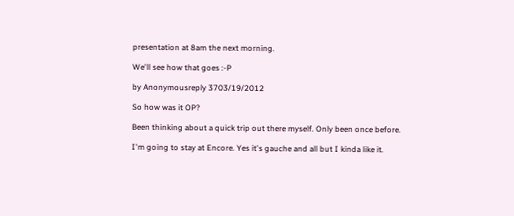presentation at 8am the next morning.

We'll see how that goes :-P

by Anonymousreply 3703/19/2012

So how was it OP?

Been thinking about a quick trip out there myself. Only been once before.

I'm going to stay at Encore. Yes it's gauche and all but I kinda like it.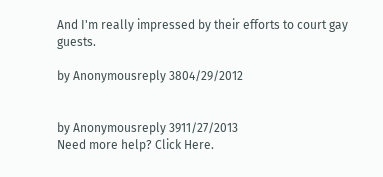And I'm really impressed by their efforts to court gay guests.

by Anonymousreply 3804/29/2012


by Anonymousreply 3911/27/2013
Need more help? Click Here.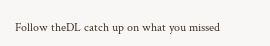Follow theDL catch up on what you missed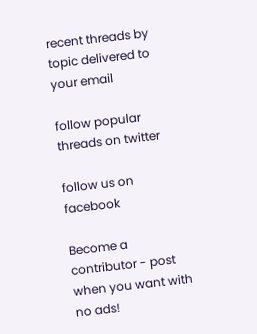recent threads by topic delivered to your email

follow popular threads on twitter

follow us on facebook

Become a contributor - post when you want with no ads!